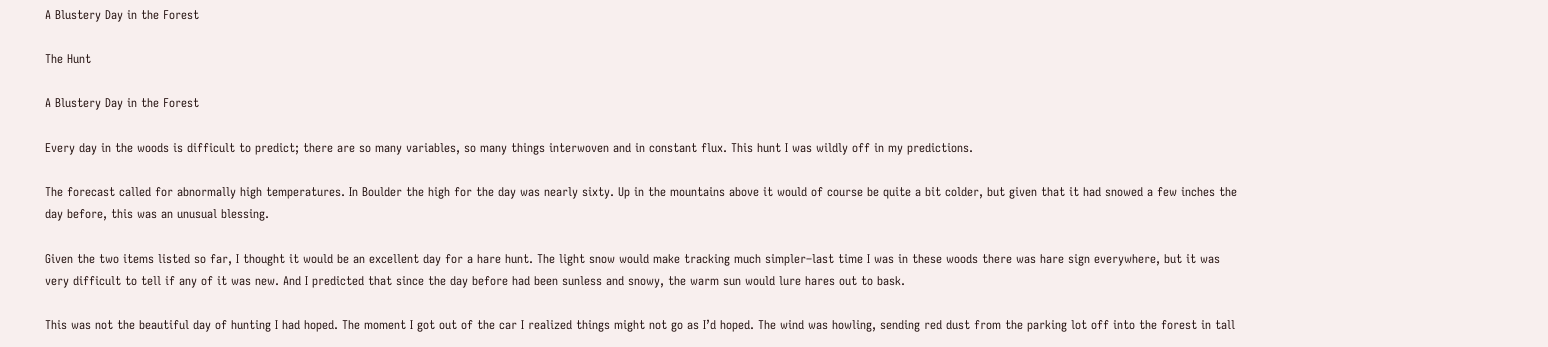A Blustery Day in the Forest

The Hunt

A Blustery Day in the Forest

Every day in the woods is difficult to predict; there are so many variables, so many things interwoven and in constant flux. This hunt I was wildly off in my predictions.

The forecast called for abnormally high temperatures. In Boulder the high for the day was nearly sixty. Up in the mountains above it would of course be quite a bit colder, but given that it had snowed a few inches the day before, this was an unusual blessing.

Given the two items listed so far, I thought it would be an excellent day for a hare hunt. The light snow would make tracking much simpler–last time I was in these woods there was hare sign everywhere, but it was very difficult to tell if any of it was new. And I predicted that since the day before had been sunless and snowy, the warm sun would lure hares out to bask.

This was not the beautiful day of hunting I had hoped. The moment I got out of the car I realized things might not go as I’d hoped. The wind was howling, sending red dust from the parking lot off into the forest in tall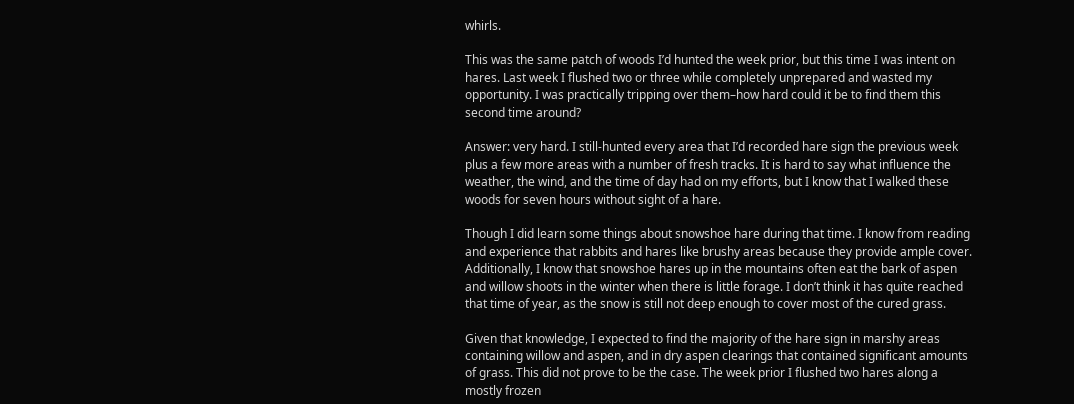whirls.

This was the same patch of woods I’d hunted the week prior, but this time I was intent on hares. Last week I flushed two or three while completely unprepared and wasted my opportunity. I was practically tripping over them–how hard could it be to find them this second time around?

Answer: very hard. I still-hunted every area that I’d recorded hare sign the previous week plus a few more areas with a number of fresh tracks. It is hard to say what influence the weather, the wind, and the time of day had on my efforts, but I know that I walked these woods for seven hours without sight of a hare.

Though I did learn some things about snowshoe hare during that time. I know from reading and experience that rabbits and hares like brushy areas because they provide ample cover. Additionally, I know that snowshoe hares up in the mountains often eat the bark of aspen and willow shoots in the winter when there is little forage. I don’t think it has quite reached that time of year, as the snow is still not deep enough to cover most of the cured grass.

Given that knowledge, I expected to find the majority of the hare sign in marshy areas containing willow and aspen, and in dry aspen clearings that contained significant amounts of grass. This did not prove to be the case. The week prior I flushed two hares along a mostly frozen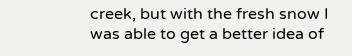creek, but with the fresh snow I was able to get a better idea of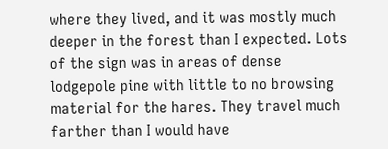where they lived, and it was mostly much deeper in the forest than I expected. Lots of the sign was in areas of dense lodgepole pine with little to no browsing material for the hares. They travel much farther than I would have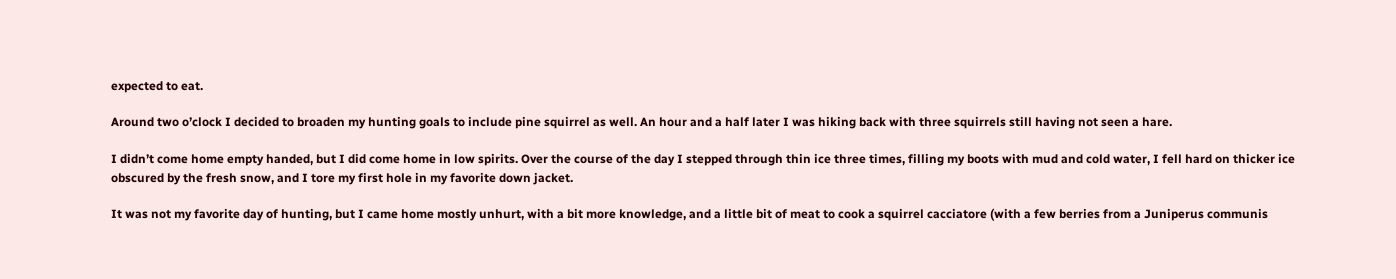expected to eat.

Around two o’clock I decided to broaden my hunting goals to include pine squirrel as well. An hour and a half later I was hiking back with three squirrels still having not seen a hare.

I didn’t come home empty handed, but I did come home in low spirits. Over the course of the day I stepped through thin ice three times, filling my boots with mud and cold water, I fell hard on thicker ice obscured by the fresh snow, and I tore my first hole in my favorite down jacket.

It was not my favorite day of hunting, but I came home mostly unhurt, with a bit more knowledge, and a little bit of meat to cook a squirrel cacciatore (with a few berries from a Juniperus communis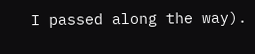I passed along the way).